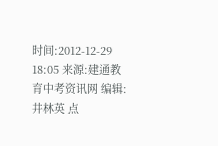时间:2012-12-29 18:05 来源:建通教育中考资讯网 编辑:井林英 点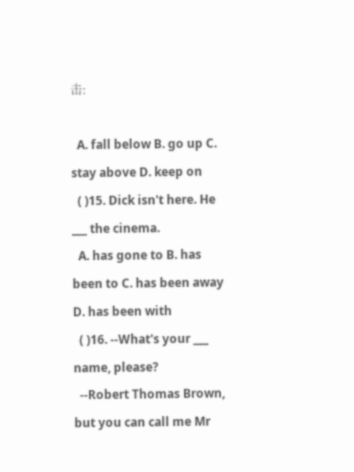击:

  A. fall below B. go up C. stay above D. keep on
  ( )15. Dick isn't here. He ___ the cinema.
  A. has gone to B. has been to C. has been away D. has been with
  ( )16. --What's your ___ name, please?
  --Robert Thomas Brown, but you can call me Mr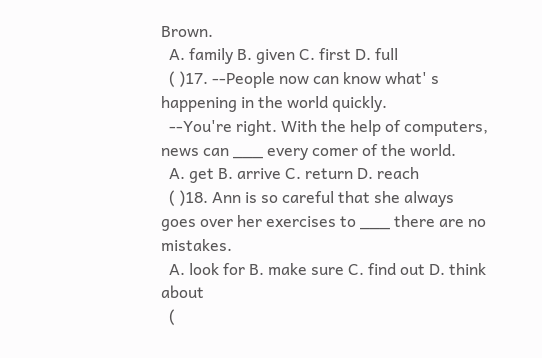Brown.
  A. family B. given C. first D. full
  ( )17. --People now can know what' s happening in the world quickly.
  --You're right. With the help of computers, news can ___ every comer of the world.
  A. get B. arrive C. return D. reach
  ( )18. Ann is so careful that she always goes over her exercises to ___ there are no mistakes.
  A. look for B. make sure C. find out D. think about
  (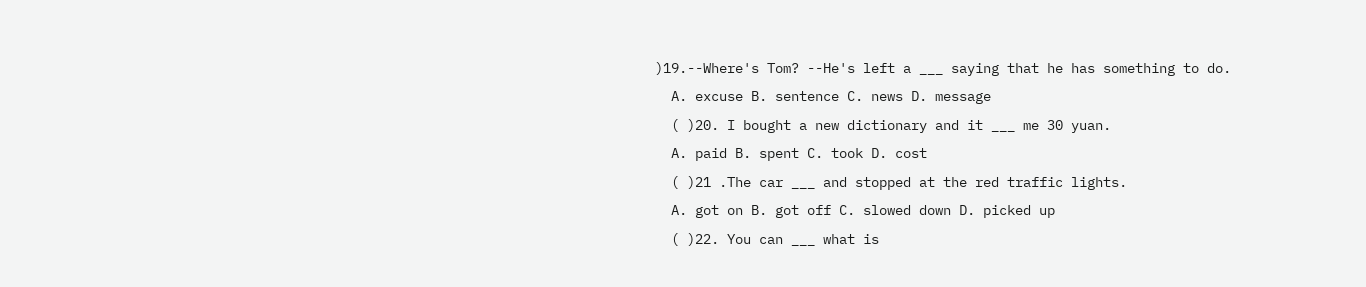)19.--Where's Tom? --He's left a ___ saying that he has something to do.
  A. excuse B. sentence C. news D. message
  ( )20. I bought a new dictionary and it ___ me 30 yuan.
  A. paid B. spent C. took D. cost
  ( )21 .The car ___ and stopped at the red traffic lights.
  A. got on B. got off C. slowed down D. picked up
  ( )22. You can ___ what is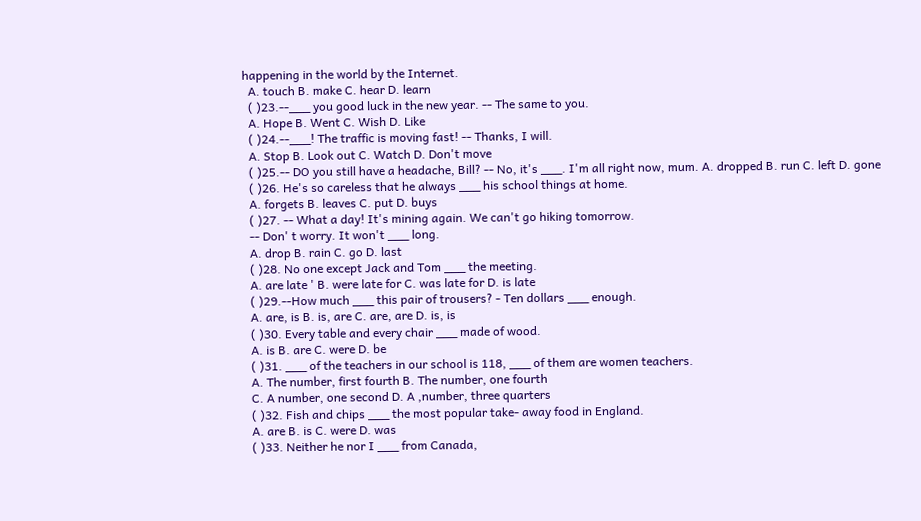happening in the world by the Internet.
  A. touch B. make C. hear D. learn
  ( )23.--___ you good luck in the new year. -- The same to you.
  A. Hope B. Went C. Wish D. Like
  ( )24.--___! The traffic is moving fast! -- Thanks, I will.
  A. Stop B. Look out C. Watch D. Don't move
  ( )25.-- DO you still have a headache, Bill? -- No, it's ___. I'm all right now, mum. A. dropped B. run C. left D. gone
  ( )26. He's so careless that he always ___ his school things at home.
  A. forgets B. leaves C. put D. buys
  ( )27. -- What a day! It's mining again. We can't go hiking tomorrow.
  -- Don' t worry. It won't ___ long.
  A. drop B. rain C. go D. last
  ( )28. No one except Jack and Tom ___ the meeting.
  A. are late ' B. were late for C. was late for D. is late
  ( )29.--How much ___ this pair of trousers? - Ten dollars ___ enough.
  A. are, is B. is, are C. are, are D. is, is
  ( )30. Every table and every chair ___ made of wood.
  A. is B. are C. were D. be
  ( )31. ___ of the teachers in our school is 118, ___ of them are women teachers.
  A. The number, first fourth B. The number, one fourth
  C. A number, one second D. A ,number, three quarters
  ( )32. Fish and chips ___ the most popular take- away food in England.
  A. are B. is C. were D. was
  ( )33. Neither he nor I ___ from Canada,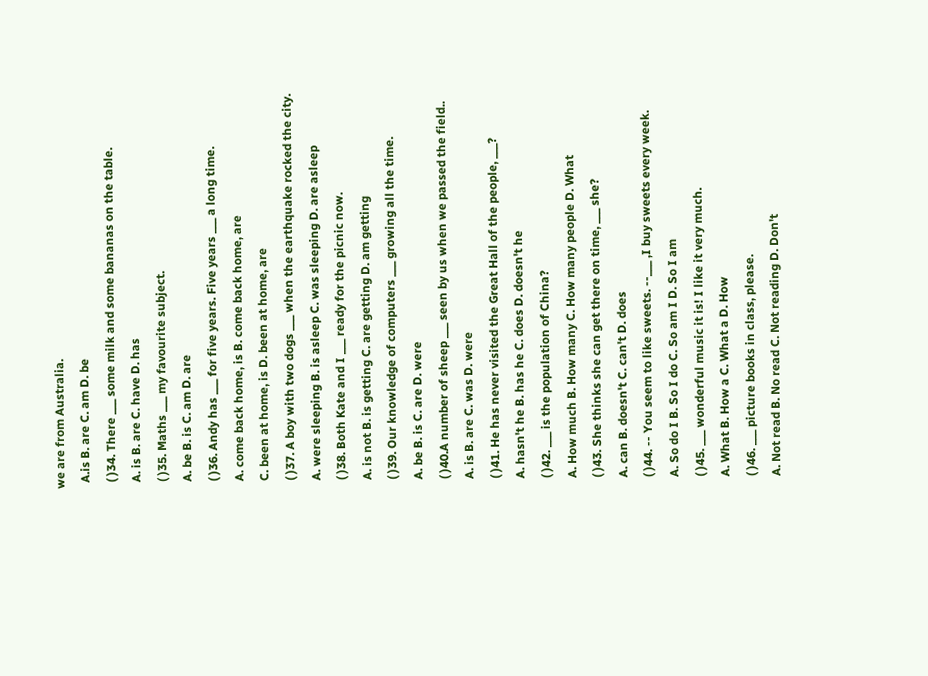we are from Australia.
  A.is B. are C. am D. be
  ( )34. There ___ some milk and some bananas on the table.
  A. is B. are C. have D. has
  ( )35. Maths ___ my favourite subject.
  A. be B. is C. am D. are
  ( )36. Andy has ___ for five years. Five years ___ a long time.
  A. come back home, is B. come back home, are
  C. been at home, is D. been at home, are
  ( )37. A boy with two dogs ___ when the earthquake rocked the city.
  A. were sleeping B. is asleep C. was sleeping D. are asleep
  ( )38. Both Kate and I ___ ready for the picnic now.
  A. is not B. is getting C. are getting D. am getting
  ( )39. Our knowledge of computers ___ growing all the time.
  A. be B. is C. are D. were
  ( )40.A number of sheep ___ seen by us when we passed the field..
  A. is B. are C. was D. were
  ( )41. He has never visited the Great Hall of the people, ___?
  A. hasn't he B. has he C. does D. doesn't he
  ( )42. ___ is the population of China?
  A. How much B. How many C. How many people D. What
  ( )43. She thinks she can get there on time, ___ she?
  A. can B. doesn't C. can't D. does
  ( )44. -- You seem to like sweets. --___ ,I buy sweets every week.
  A. So do I B. So I do C. So am I D. So I am
  ( )45. ___ wonderful music it is! I like it very much.
  A. What B. How a C. What a D. How
  ( )46. ___ picture books in class, please.
  A. Not read B. No read C. Not reading D. Don't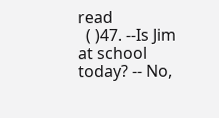read
  ( )47. --Is Jim at school today? -- No,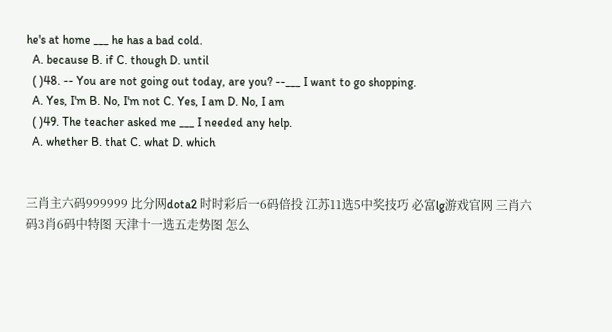he's at home ___ he has a bad cold.
  A. because B. if C. though D. until
  ( )48. -- You are not going out today, are you? --___ I want to go shopping.
  A. Yes, I'm B. No, I'm not C. Yes, I am D. No, I am
  ( )49. The teacher asked me ___ I needed any help.
  A. whether B. that C. what D. which


三肖主六码999999 比分网dota2 时时彩后一6码倍投 江苏11选5中奖技巧 必富lg游戏官网 三肖六码3肖6码中特图 天津十一选五走势图 怎么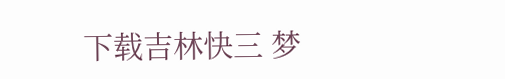下载吉林快三 梦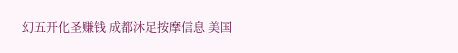幻五开化圣赚钱 成都沐足按摩信息 美国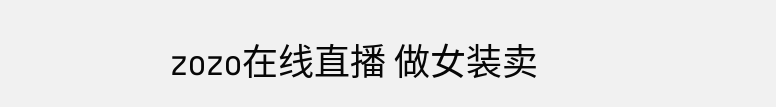zozo在线直播 做女装卖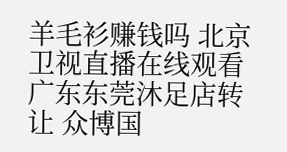羊毛衫赚钱吗 北京卫视直播在线观看 广东东莞沐足店转让 众博国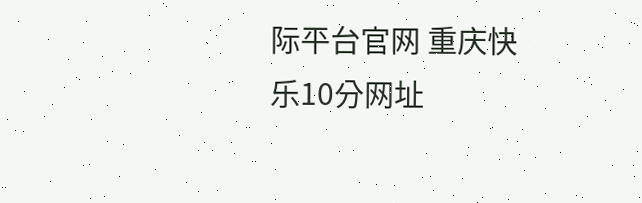际平台官网 重庆快乐10分网址